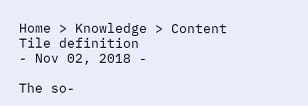Home > Knowledge > Content
Tile definition
- Nov 02, 2018 -

The so-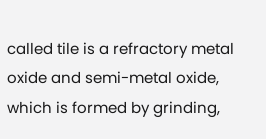called tile is a refractory metal oxide and semi-metal oxide, which is formed by grinding,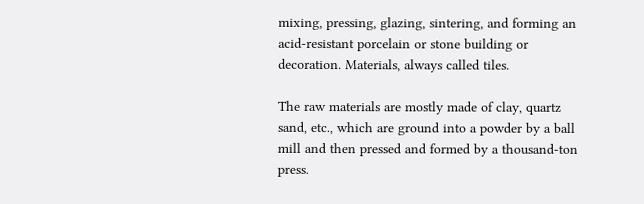mixing, pressing, glazing, sintering, and forming an acid-resistant porcelain or stone building or decoration. Materials, always called tiles.

The raw materials are mostly made of clay, quartz sand, etc., which are ground into a powder by a ball mill and then pressed and formed by a thousand-ton press.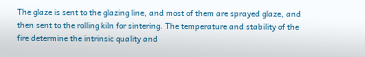The glaze is sent to the glazing line, and most of them are sprayed glaze, and then sent to the rolling kiln for sintering. The temperature and stability of the fire determine the intrinsic quality and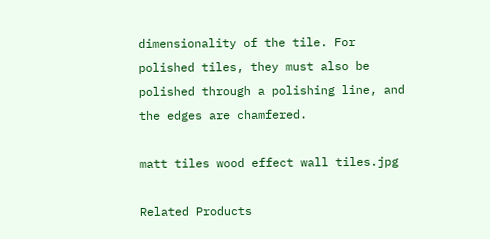dimensionality of the tile. For polished tiles, they must also be polished through a polishing line, and the edges are chamfered.

matt tiles wood effect wall tiles.jpg

Related Products